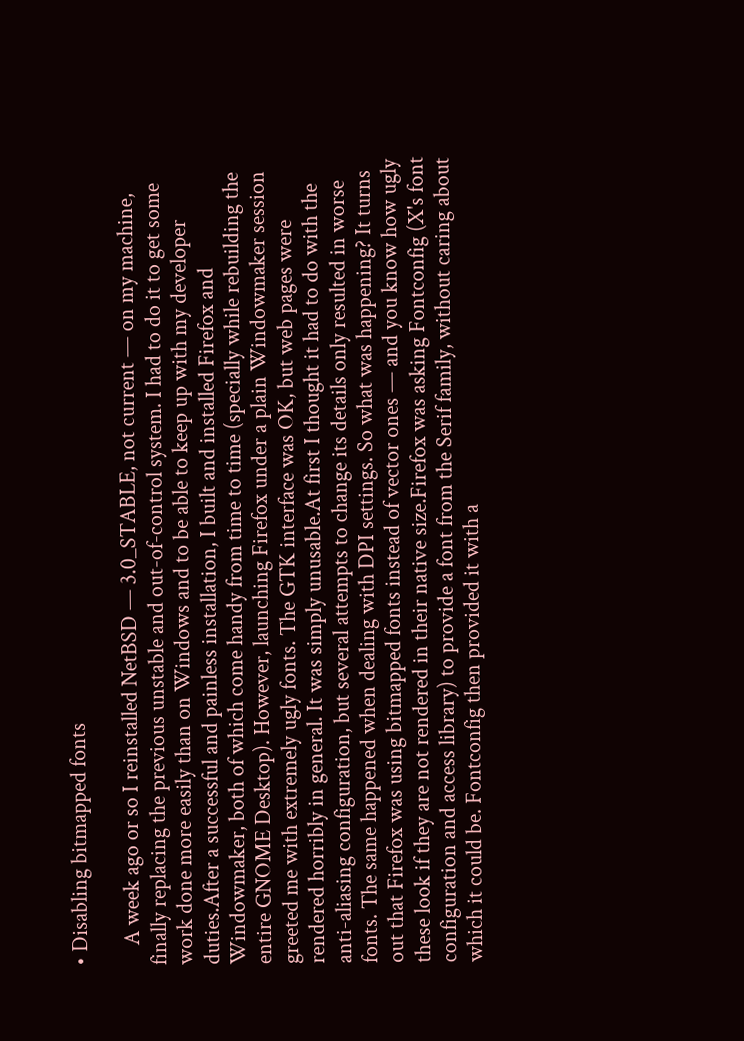• Disabling bitmapped fonts

    A week ago or so I reinstalled NetBSD — 3.0_STABLE, not current — on my machine, finally replacing the previous unstable and out-of-control system. I had to do it to get some work done more easily than on Windows and to be able to keep up with my developer duties.After a successful and painless installation, I built and installed Firefox and Windowmaker, both of which come handy from time to time (specially while rebuilding the entire GNOME Desktop). However, launching Firefox under a plain Windowmaker session greeted me with extremely ugly fonts. The GTK interface was OK, but web pages were rendered horribly in general. It was simply unusable.At first I thought it had to do with the anti-aliasing configuration, but several attempts to change its details only resulted in worse fonts. The same happened when dealing with DPI settings. So what was happening? It turns out that Firefox was using bitmapped fonts instead of vector ones — and you know how ugly these look if they are not rendered in their native size.Firefox was asking Fontconfig (X's font configuration and access library) to provide a font from the Serif family, without caring about which it could be. Fontconfig then provided it with a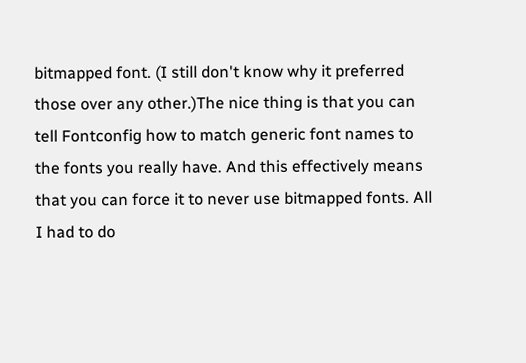bitmapped font. (I still don't know why it preferred those over any other.)The nice thing is that you can tell Fontconfig how to match generic font names to the fonts you really have. And this effectively means that you can force it to never use bitmapped fonts. All I had to do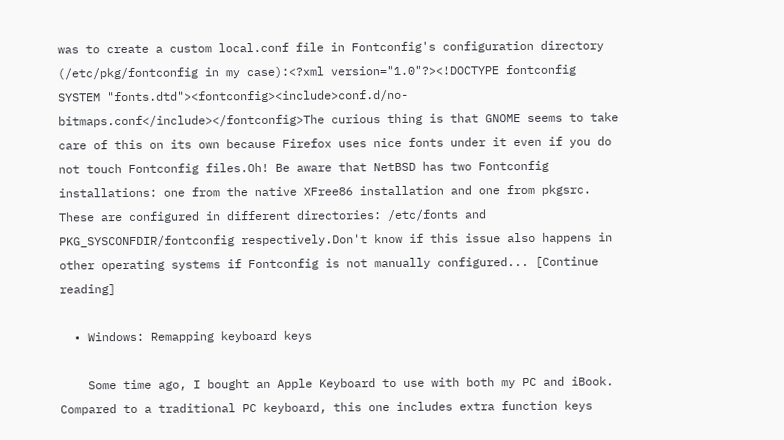was to create a custom local.conf file in Fontconfig's configuration directory (/etc/pkg/fontconfig in my case):<?xml version="1.0"?><!DOCTYPE fontconfig SYSTEM "fonts.dtd"><fontconfig><include>conf.d/no-bitmaps.conf</include></fontconfig>The curious thing is that GNOME seems to take care of this on its own because Firefox uses nice fonts under it even if you do not touch Fontconfig files.Oh! Be aware that NetBSD has two Fontconfig installations: one from the native XFree86 installation and one from pkgsrc. These are configured in different directories: /etc/fonts and PKG_SYSCONFDIR/fontconfig respectively.Don't know if this issue also happens in other operating systems if Fontconfig is not manually configured... [Continue reading]

  • Windows: Remapping keyboard keys

    Some time ago, I bought an Apple Keyboard to use with both my PC and iBook. Compared to a traditional PC keyboard, this one includes extra function keys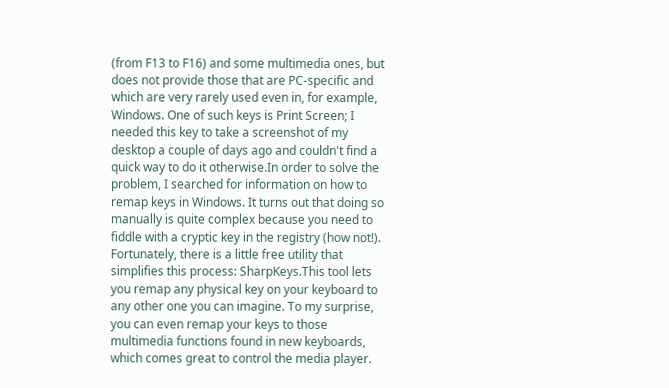(from F13 to F16) and some multimedia ones, but does not provide those that are PC-specific and which are very rarely used even in, for example, Windows. One of such keys is Print Screen; I needed this key to take a screenshot of my desktop a couple of days ago and couldn't find a quick way to do it otherwise.In order to solve the problem, I searched for information on how to remap keys in Windows. It turns out that doing so manually is quite complex because you need to fiddle with a cryptic key in the registry (how not!). Fortunately, there is a little free utility that simplifies this process: SharpKeys.This tool lets you remap any physical key on your keyboard to any other one you can imagine. To my surprise, you can even remap your keys to those multimedia functions found in new keyboards, which comes great to control the media player.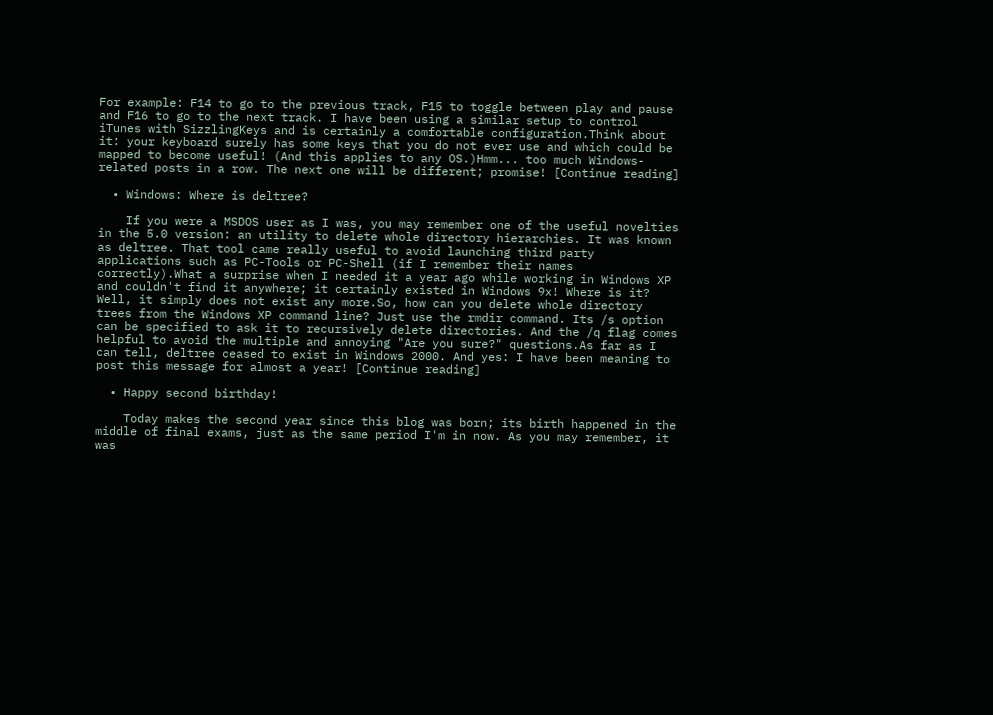For example: F14 to go to the previous track, F15 to toggle between play and pause and F16 to go to the next track. I have been using a similar setup to control iTunes with SizzlingKeys and is certainly a comfortable configuration.Think about it: your keyboard surely has some keys that you do not ever use and which could be mapped to become useful! (And this applies to any OS.)Hmm... too much Windows-related posts in a row. The next one will be different; promise! [Continue reading]

  • Windows: Where is deltree?

    If you were a MSDOS user as I was, you may remember one of the useful novelties in the 5.0 version: an utility to delete whole directory hierarchies. It was known as deltree. That tool came really useful to avoid launching third party applications such as PC-Tools or PC-Shell (if I remember their names correctly).What a surprise when I needed it a year ago while working in Windows XP and couldn't find it anywhere; it certainly existed in Windows 9x! Where is it? Well, it simply does not exist any more.So, how can you delete whole directory trees from the Windows XP command line? Just use the rmdir command. Its /s option can be specified to ask it to recursively delete directories. And the /q flag comes helpful to avoid the multiple and annoying "Are you sure?" questions.As far as I can tell, deltree ceased to exist in Windows 2000. And yes: I have been meaning to post this message for almost a year! [Continue reading]

  • Happy second birthday!

    Today makes the second year since this blog was born; its birth happened in the middle of final exams, just as the same period I'm in now. As you may remember, it was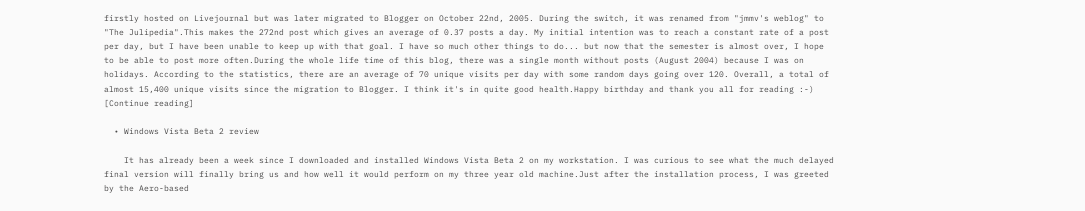firstly hosted on Livejournal but was later migrated to Blogger on October 22nd, 2005. During the switch, it was renamed from "jmmv's weblog" to "The Julipedia".This makes the 272nd post which gives an average of 0.37 posts a day. My initial intention was to reach a constant rate of a post per day, but I have been unable to keep up with that goal. I have so much other things to do... but now that the semester is almost over, I hope to be able to post more often.During the whole life time of this blog, there was a single month without posts (August 2004) because I was on holidays. According to the statistics, there are an average of 70 unique visits per day with some random days going over 120. Overall, a total of almost 15,400 unique visits since the migration to Blogger. I think it's in quite good health.Happy birthday and thank you all for reading :-) [Continue reading]

  • Windows Vista Beta 2 review

    It has already been a week since I downloaded and installed Windows Vista Beta 2 on my workstation. I was curious to see what the much delayed final version will finally bring us and how well it would perform on my three year old machine.Just after the installation process, I was greeted by the Aero-based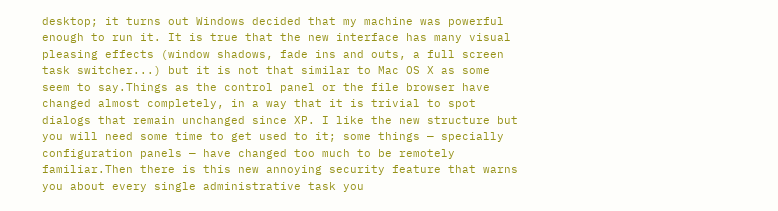desktop; it turns out Windows decided that my machine was powerful enough to run it. It is true that the new interface has many visual pleasing effects (window shadows, fade ins and outs, a full screen task switcher...) but it is not that similar to Mac OS X as some seem to say.Things as the control panel or the file browser have changed almost completely, in a way that it is trivial to spot dialogs that remain unchanged since XP. I like the new structure but you will need some time to get used to it; some things — specially configuration panels — have changed too much to be remotely familiar.Then there is this new annoying security feature that warns you about every single administrative task you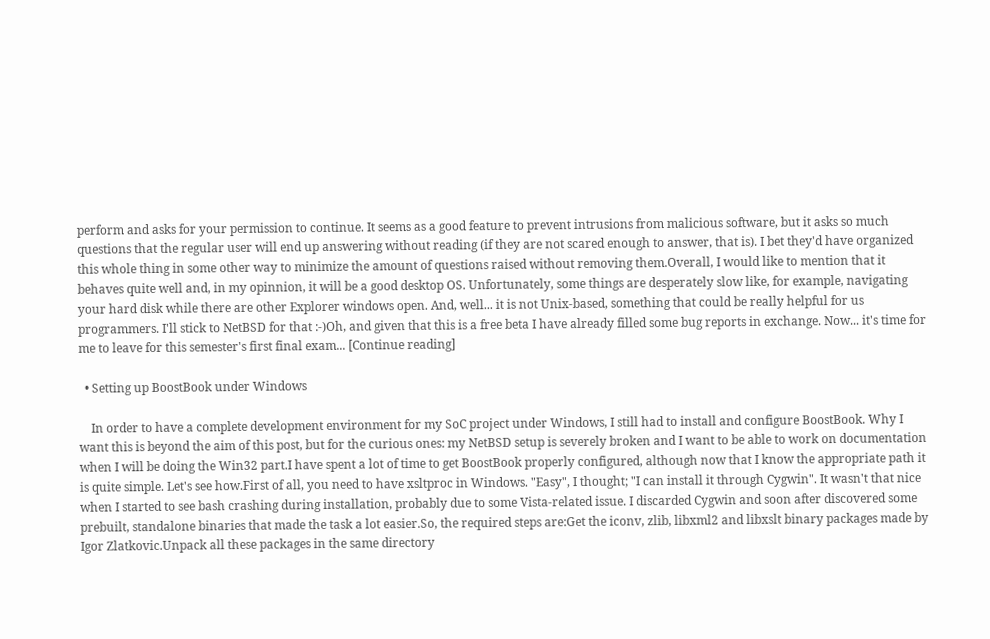perform and asks for your permission to continue. It seems as a good feature to prevent intrusions from malicious software, but it asks so much questions that the regular user will end up answering without reading (if they are not scared enough to answer, that is). I bet they'd have organized this whole thing in some other way to minimize the amount of questions raised without removing them.Overall, I would like to mention that it behaves quite well and, in my opinnion, it will be a good desktop OS. Unfortunately, some things are desperately slow like, for example, navigating your hard disk while there are other Explorer windows open. And, well... it is not Unix-based, something that could be really helpful for us programmers. I'll stick to NetBSD for that :-)Oh, and given that this is a free beta I have already filled some bug reports in exchange. Now... it's time for me to leave for this semester's first final exam... [Continue reading]

  • Setting up BoostBook under Windows

    In order to have a complete development environment for my SoC project under Windows, I still had to install and configure BoostBook. Why I want this is beyond the aim of this post, but for the curious ones: my NetBSD setup is severely broken and I want to be able to work on documentation when I will be doing the Win32 part.I have spent a lot of time to get BoostBook properly configured, although now that I know the appropriate path it is quite simple. Let's see how.First of all, you need to have xsltproc in Windows. "Easy", I thought; "I can install it through Cygwin". It wasn't that nice when I started to see bash crashing during installation, probably due to some Vista-related issue. I discarded Cygwin and soon after discovered some prebuilt, standalone binaries that made the task a lot easier.So, the required steps are:Get the iconv, zlib, libxml2 and libxslt binary packages made by Igor Zlatkovic.Unpack all these packages in the same directory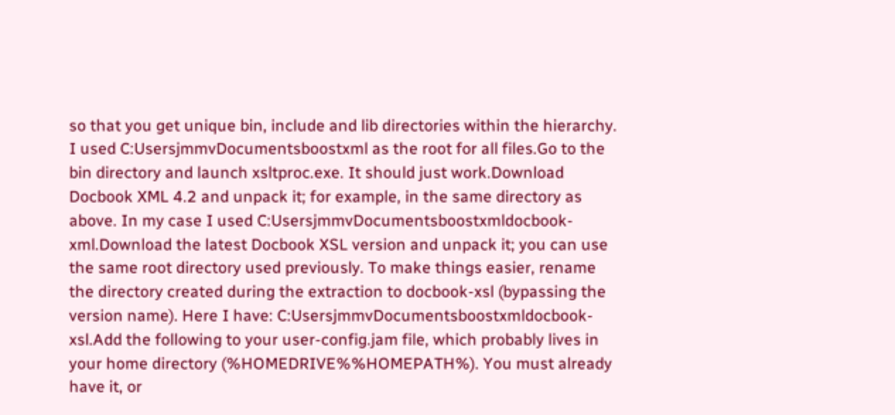so that you get unique bin, include and lib directories within the hierarchy. I used C:UsersjmmvDocumentsboostxml as the root for all files.Go to the bin directory and launch xsltproc.exe. It should just work.Download Docbook XML 4.2 and unpack it; for example, in the same directory as above. In my case I used C:UsersjmmvDocumentsboostxmldocbook-xml.Download the latest Docbook XSL version and unpack it; you can use the same root directory used previously. To make things easier, rename the directory created during the extraction to docbook-xsl (bypassing the version name). Here I have: C:UsersjmmvDocumentsboostxmldocbook-xsl.Add the following to your user-config.jam file, which probably lives in your home directory (%HOMEDRIVE%%HOMEPATH%). You must already have it, or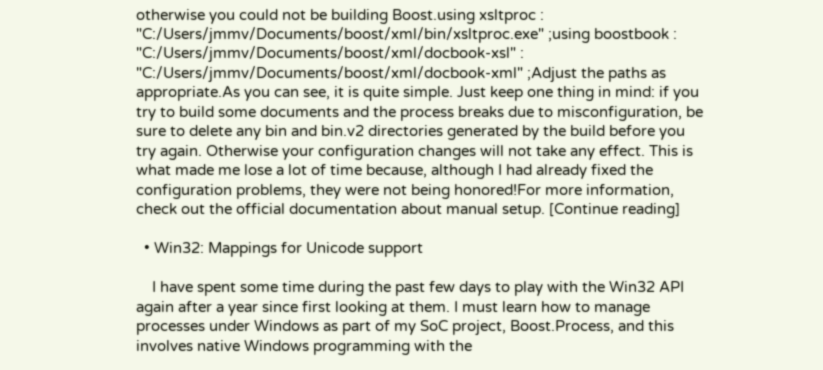otherwise you could not be building Boost.using xsltproc : "C:/Users/jmmv/Documents/boost/xml/bin/xsltproc.exe" ;using boostbook : "C:/Users/jmmv/Documents/boost/xml/docbook-xsl" : "C:/Users/jmmv/Documents/boost/xml/docbook-xml" ;Adjust the paths as appropriate.As you can see, it is quite simple. Just keep one thing in mind: if you try to build some documents and the process breaks due to misconfiguration, be sure to delete any bin and bin.v2 directories generated by the build before you try again. Otherwise your configuration changes will not take any effect. This is what made me lose a lot of time because, although I had already fixed the configuration problems, they were not being honored!For more information, check out the official documentation about manual setup. [Continue reading]

  • Win32: Mappings for Unicode support

    I have spent some time during the past few days to play with the Win32 API again after a year since first looking at them. I must learn how to manage processes under Windows as part of my SoC project, Boost.Process, and this involves native Windows programming with the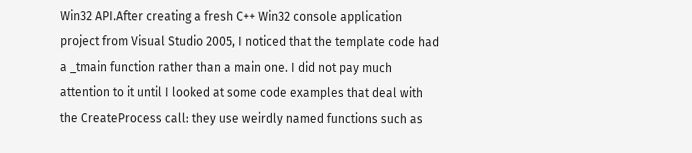Win32 API.After creating a fresh C++ Win32 console application project from Visual Studio 2005, I noticed that the template code had a _tmain function rather than a main one. I did not pay much attention to it until I looked at some code examples that deal with the CreateProcess call: they use weirdly named functions such as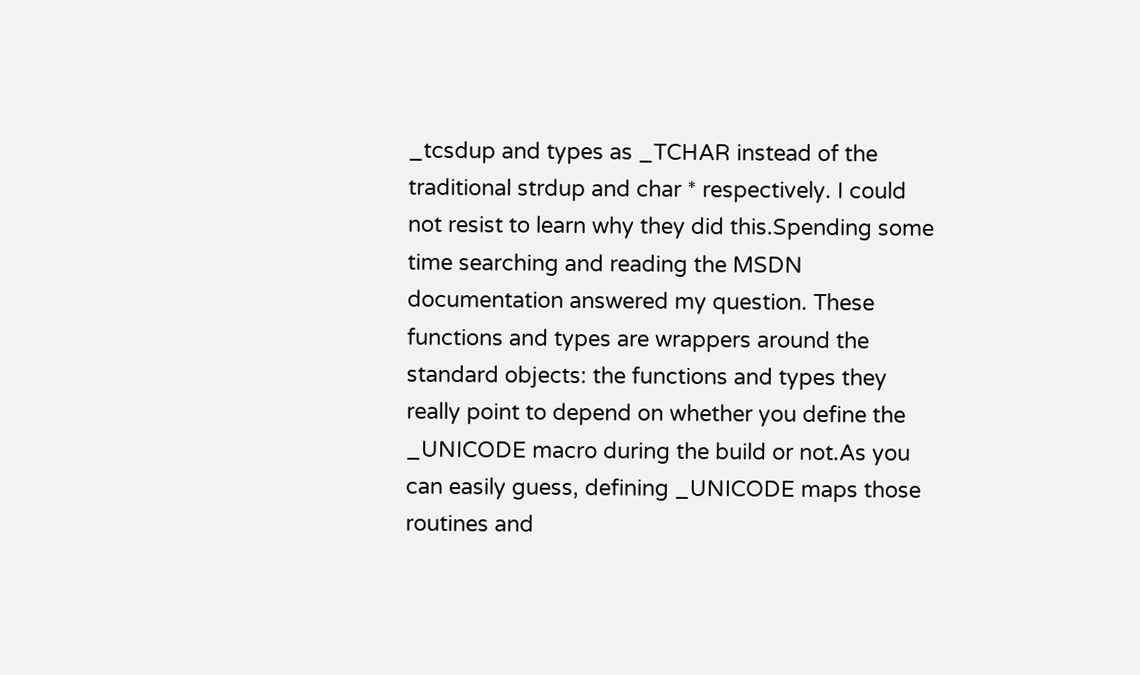_tcsdup and types as _TCHAR instead of the traditional strdup and char * respectively. I could not resist to learn why they did this.Spending some time searching and reading the MSDN documentation answered my question. These functions and types are wrappers around the standard objects: the functions and types they really point to depend on whether you define the _UNICODE macro during the build or not.As you can easily guess, defining _UNICODE maps those routines and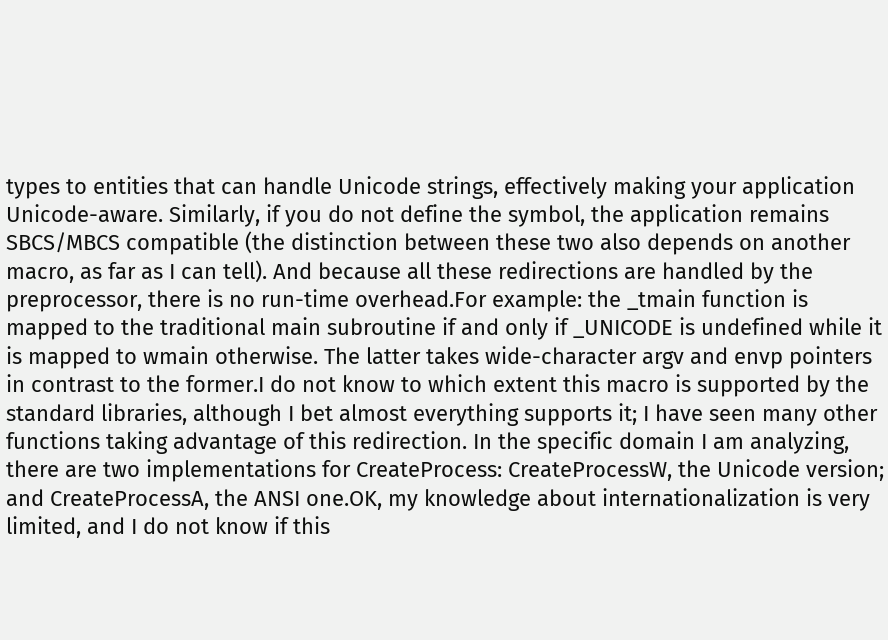types to entities that can handle Unicode strings, effectively making your application Unicode-aware. Similarly, if you do not define the symbol, the application remains SBCS/MBCS compatible (the distinction between these two also depends on another macro, as far as I can tell). And because all these redirections are handled by the preprocessor, there is no run-time overhead.For example: the _tmain function is mapped to the traditional main subroutine if and only if _UNICODE is undefined while it is mapped to wmain otherwise. The latter takes wide-character argv and envp pointers in contrast to the former.I do not know to which extent this macro is supported by the standard libraries, although I bet almost everything supports it; I have seen many other functions taking advantage of this redirection. In the specific domain I am analyzing, there are two implementations for CreateProcess: CreateProcessW, the Unicode version; and CreateProcessA, the ANSI one.OK, my knowledge about internationalization is very limited, and I do not know if this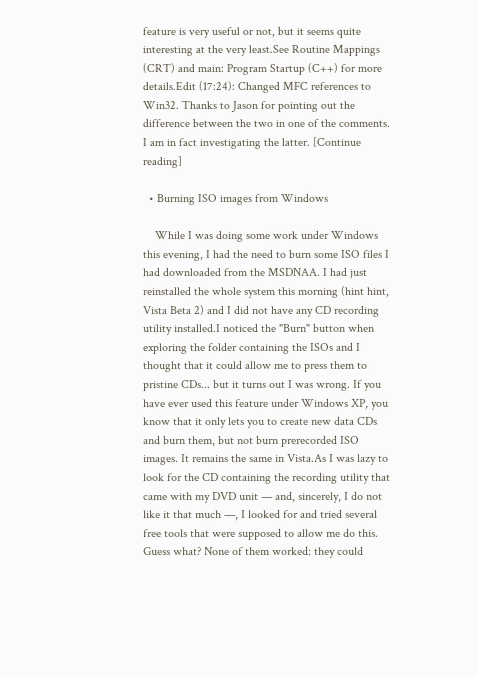feature is very useful or not, but it seems quite interesting at the very least.See Routine Mappings (CRT) and main: Program Startup (C++) for more details.Edit (17:24): Changed MFC references to Win32. Thanks to Jason for pointing out the difference between the two in one of the comments. I am in fact investigating the latter. [Continue reading]

  • Burning ISO images from Windows

    While I was doing some work under Windows this evening, I had the need to burn some ISO files I had downloaded from the MSDNAA. I had just reinstalled the whole system this morning (hint hint, Vista Beta 2) and I did not have any CD recording utility installed.I noticed the "Burn" button when exploring the folder containing the ISOs and I thought that it could allow me to press them to pristine CDs... but it turns out I was wrong. If you have ever used this feature under Windows XP, you know that it only lets you to create new data CDs and burn them, but not burn prerecorded ISO images. It remains the same in Vista.As I was lazy to look for the CD containing the recording utility that came with my DVD unit — and, sincerely, I do not like it that much —, I looked for and tried several free tools that were supposed to allow me do this. Guess what? None of them worked: they could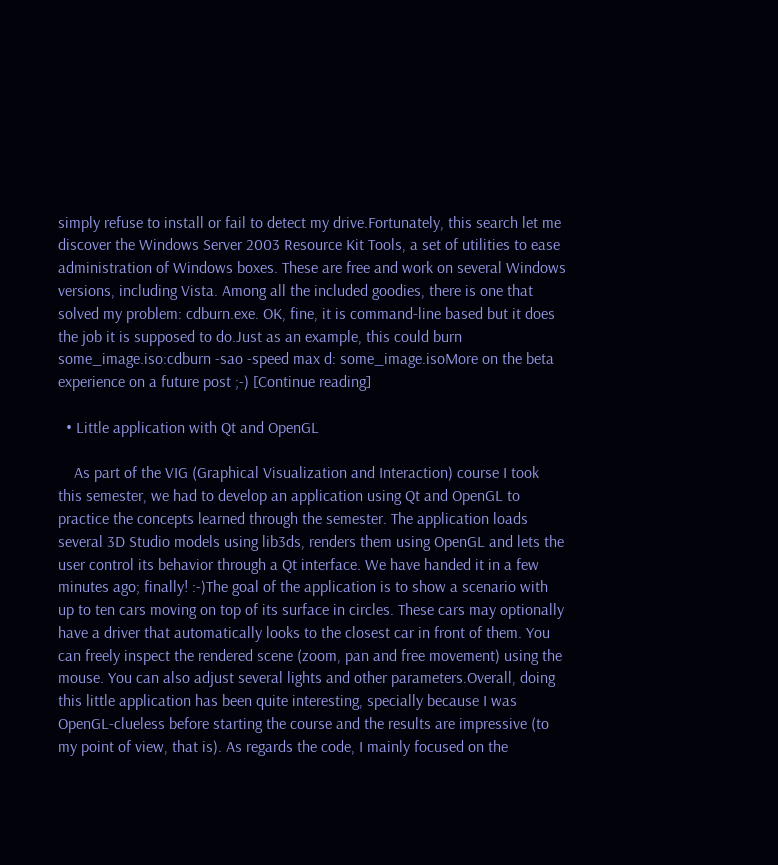simply refuse to install or fail to detect my drive.Fortunately, this search let me discover the Windows Server 2003 Resource Kit Tools, a set of utilities to ease administration of Windows boxes. These are free and work on several Windows versions, including Vista. Among all the included goodies, there is one that solved my problem: cdburn.exe. OK, fine, it is command-line based but it does the job it is supposed to do.Just as an example, this could burn some_image.iso:cdburn -sao -speed max d: some_image.isoMore on the beta experience on a future post ;-) [Continue reading]

  • Little application with Qt and OpenGL

    As part of the VIG (Graphical Visualization and Interaction) course I took this semester, we had to develop an application using Qt and OpenGL to practice the concepts learned through the semester. The application loads several 3D Studio models using lib3ds, renders them using OpenGL and lets the user control its behavior through a Qt interface. We have handed it in a few minutes ago; finally! :-)The goal of the application is to show a scenario with up to ten cars moving on top of its surface in circles. These cars may optionally have a driver that automatically looks to the closest car in front of them. You can freely inspect the rendered scene (zoom, pan and free movement) using the mouse. You can also adjust several lights and other parameters.Overall, doing this little application has been quite interesting, specially because I was OpenGL-clueless before starting the course and the results are impressive (to my point of view, that is). As regards the code, I mainly focused on the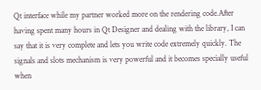Qt interface while my partner worked more on the rendering code.After having spent many hours in Qt Designer and dealing with the library, I can say that it is very complete and lets you write code extremely quickly. The signals and slots mechanism is very powerful and it becomes specially useful when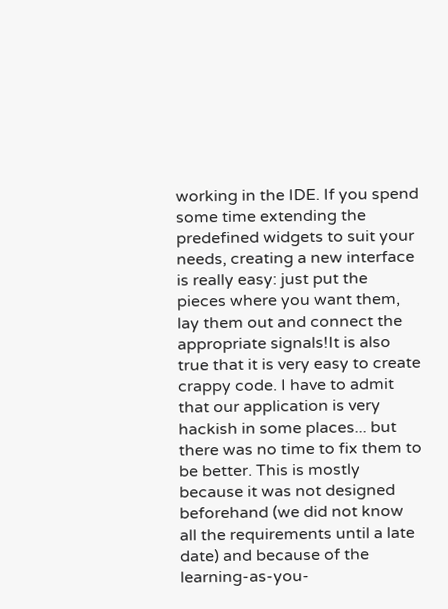working in the IDE. If you spend some time extending the predefined widgets to suit your needs, creating a new interface is really easy: just put the pieces where you want them, lay them out and connect the appropriate signals!It is also true that it is very easy to create crappy code. I have to admit that our application is very hackish in some places... but there was no time to fix them to be better. This is mostly because it was not designed beforehand (we did not know all the requirements until a late date) and because of the learning-as-you-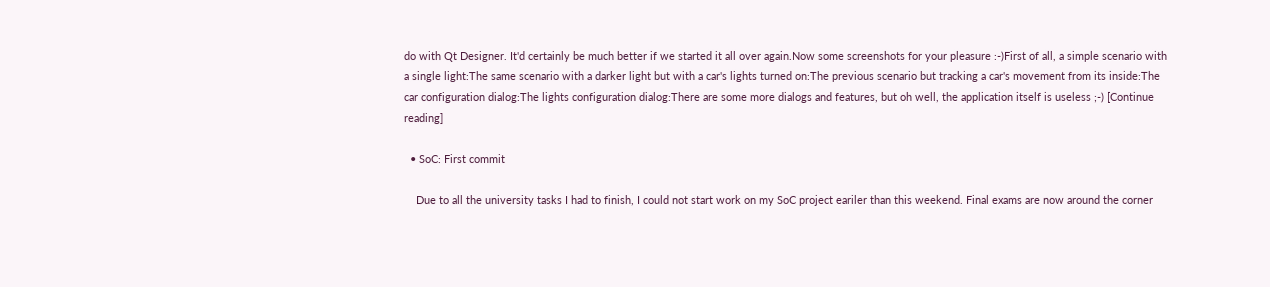do with Qt Designer. It'd certainly be much better if we started it all over again.Now some screenshots for your pleasure :-)First of all, a simple scenario with a single light:The same scenario with a darker light but with a car's lights turned on:The previous scenario but tracking a car's movement from its inside:The car configuration dialog:The lights configuration dialog:There are some more dialogs and features, but oh well, the application itself is useless ;-) [Continue reading]

  • SoC: First commit

    Due to all the university tasks I had to finish, I could not start work on my SoC project eariler than this weekend. Final exams are now around the corner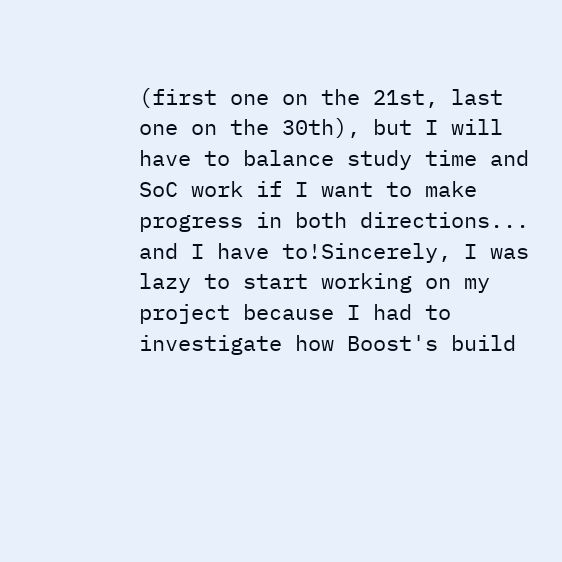(first one on the 21st, last one on the 30th), but I will have to balance study time and SoC work if I want to make progress in both directions... and I have to!Sincerely, I was lazy to start working on my project because I had to investigate how Boost's build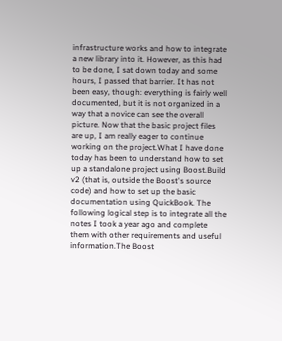infrastructure works and how to integrate a new library into it. However, as this had to be done, I sat down today and some hours, I passed that barrier. It has not been easy, though: everything is fairly well documented, but it is not organized in a way that a novice can see the overall picture. Now that the basic project files are up, I am really eager to continue working on the project.What I have done today has been to understand how to set up a standalone project using Boost.Build v2 (that is, outside the Boost's source code) and how to set up the basic documentation using QuickBook. The following logical step is to integrate all the notes I took a year ago and complete them with other requirements and useful information.The Boost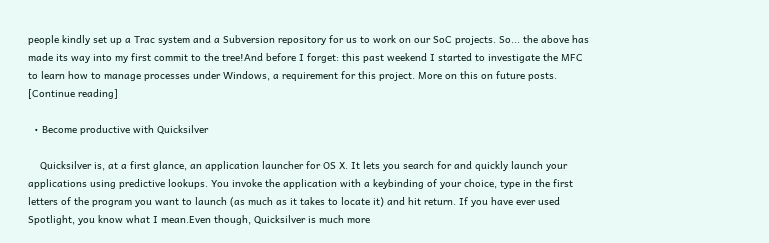people kindly set up a Trac system and a Subversion repository for us to work on our SoC projects. So... the above has made its way into my first commit to the tree!And before I forget: this past weekend I started to investigate the MFC to learn how to manage processes under Windows, a requirement for this project. More on this on future posts. [Continue reading]

  • Become productive with Quicksilver

    Quicksilver is, at a first glance, an application launcher for OS X. It lets you search for and quickly launch your applications using predictive lookups. You invoke the application with a keybinding of your choice, type in the first letters of the program you want to launch (as much as it takes to locate it) and hit return. If you have ever used Spotlight, you know what I mean.Even though, Quicksilver is much more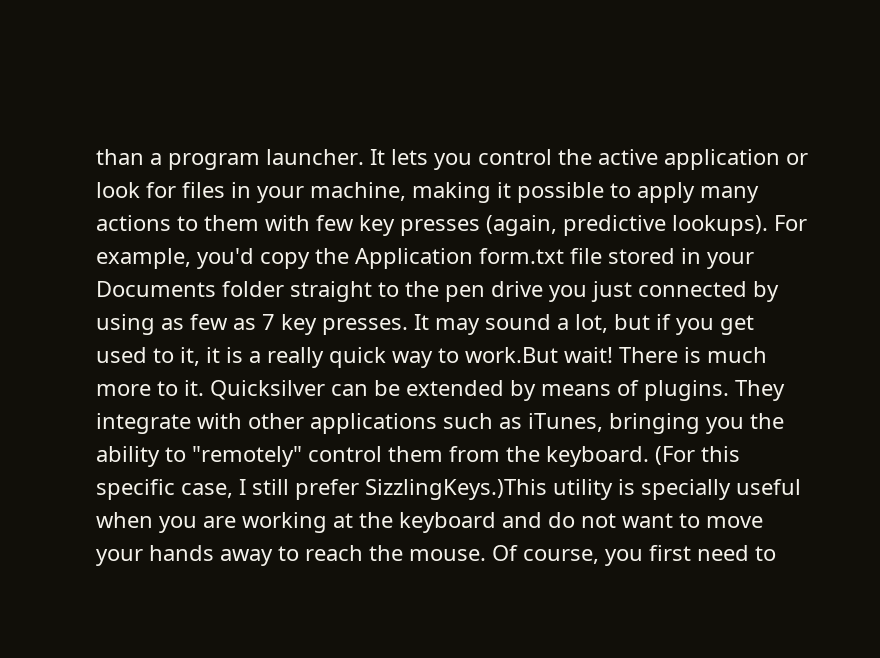than a program launcher. It lets you control the active application or look for files in your machine, making it possible to apply many actions to them with few key presses (again, predictive lookups). For example, you'd copy the Application form.txt file stored in your Documents folder straight to the pen drive you just connected by using as few as 7 key presses. It may sound a lot, but if you get used to it, it is a really quick way to work.But wait! There is much more to it. Quicksilver can be extended by means of plugins. They integrate with other applications such as iTunes, bringing you the ability to "remotely" control them from the keyboard. (For this specific case, I still prefer SizzlingKeys.)This utility is specially useful when you are working at the keyboard and do not want to move your hands away to reach the mouse. Of course, you first need to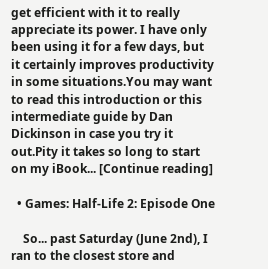get efficient with it to really appreciate its power. I have only been using it for a few days, but it certainly improves productivity in some situations.You may want to read this introduction or this intermediate guide by Dan Dickinson in case you try it out.Pity it takes so long to start on my iBook... [Continue reading]

  • Games: Half-Life 2: Episode One

    So... past Saturday (June 2nd), I ran to the closest store and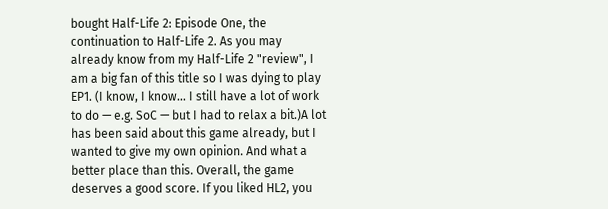bought Half-Life 2: Episode One, the continuation to Half-Life 2. As you may already know from my Half-Life 2 "review", I am a big fan of this title so I was dying to play EP1. (I know, I know... I still have a lot of work to do — e.g. SoC — but I had to relax a bit.)A lot has been said about this game already, but I wanted to give my own opinion. And what a better place than this. Overall, the game deserves a good score. If you liked HL2, you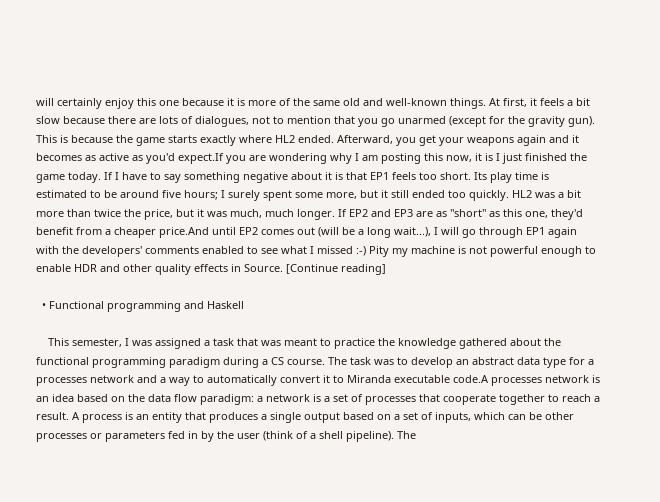will certainly enjoy this one because it is more of the same old and well-known things. At first, it feels a bit slow because there are lots of dialogues, not to mention that you go unarmed (except for the gravity gun). This is because the game starts exactly where HL2 ended. Afterward, you get your weapons again and it becomes as active as you'd expect.If you are wondering why I am posting this now, it is I just finished the game today. If I have to say something negative about it is that EP1 feels too short. Its play time is estimated to be around five hours; I surely spent some more, but it still ended too quickly. HL2 was a bit more than twice the price, but it was much, much longer. If EP2 and EP3 are as "short" as this one, they'd benefit from a cheaper price.And until EP2 comes out (will be a long wait...), I will go through EP1 again with the developers' comments enabled to see what I missed :-) Pity my machine is not powerful enough to enable HDR and other quality effects in Source. [Continue reading]

  • Functional programming and Haskell

    This semester, I was assigned a task that was meant to practice the knowledge gathered about the functional programming paradigm during a CS course. The task was to develop an abstract data type for a processes network and a way to automatically convert it to Miranda executable code.A processes network is an idea based on the data flow paradigm: a network is a set of processes that cooperate together to reach a result. A process is an entity that produces a single output based on a set of inputs, which can be other processes or parameters fed in by the user (think of a shell pipeline). The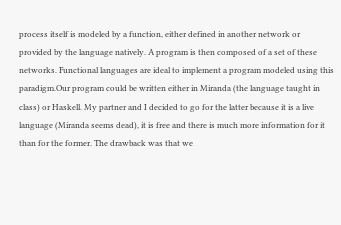process itself is modeled by a function, either defined in another network or provided by the language natively. A program is then composed of a set of these networks. Functional languages are ideal to implement a program modeled using this paradigm.Our program could be written either in Miranda (the language taught in class) or Haskell. My partner and I decided to go for the latter because it is a live language (Miranda seems dead), it is free and there is much more information for it than for the former. The drawback was that we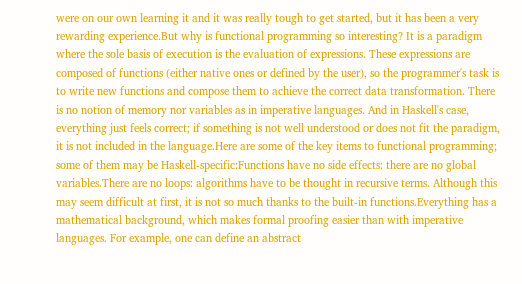were on our own learning it and it was really tough to get started, but it has been a very rewarding experience.But why is functional programming so interesting? It is a paradigm where the sole basis of execution is the evaluation of expressions. These expressions are composed of functions (either native ones or defined by the user), so the programmer's task is to write new functions and compose them to achieve the correct data transformation. There is no notion of memory nor variables as in imperative languages. And in Haskell's case, everything just feels correct; if something is not well understood or does not fit the paradigm, it is not included in the language.Here are some of the key items to functional programming; some of them may be Haskell-specific:Functions have no side effects: there are no global variables.There are no loops: algorithms have to be thought in recursive terms. Although this may seem difficult at first, it is not so much thanks to the built-in functions.Everything has a mathematical background, which makes formal proofing easier than with imperative languages. For example, one can define an abstract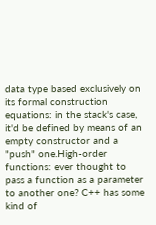data type based exclusively on its formal construction equations: in the stack's case, it'd be defined by means of an empty constructor and a "push" one.High-order functions: ever thought to pass a function as a parameter to another one? C++ has some kind of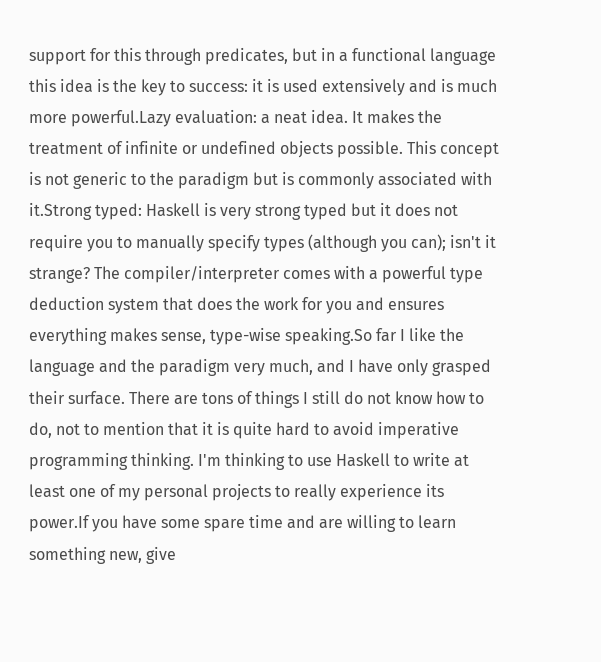support for this through predicates, but in a functional language this idea is the key to success: it is used extensively and is much more powerful.Lazy evaluation: a neat idea. It makes the treatment of infinite or undefined objects possible. This concept is not generic to the paradigm but is commonly associated with it.Strong typed: Haskell is very strong typed but it does not require you to manually specify types (although you can); isn't it strange? The compiler/interpreter comes with a powerful type deduction system that does the work for you and ensures everything makes sense, type-wise speaking.So far I like the language and the paradigm very much, and I have only grasped their surface. There are tons of things I still do not know how to do, not to mention that it is quite hard to avoid imperative programming thinking. I'm thinking to use Haskell to write at least one of my personal projects to really experience its power.If you have some spare time and are willing to learn something new, give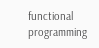functional programming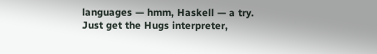languages — hmm, Haskell — a try. Just get the Hugs interpreter,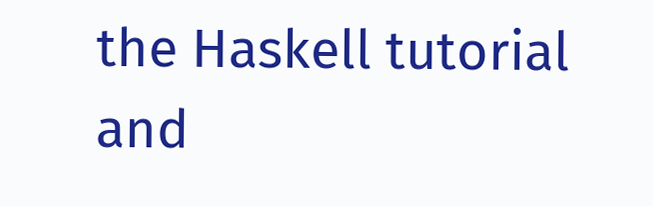the Haskell tutorial and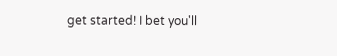get started! I bet you'll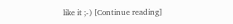like it ;-) [Continue reading]